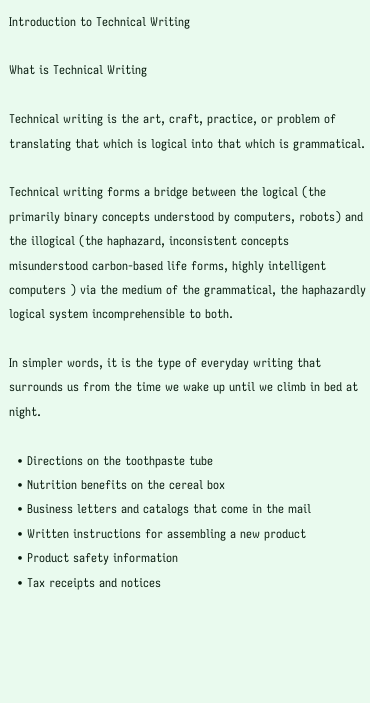Introduction to Technical Writing

What is Technical Writing

Technical writing is the art, craft, practice, or problem of translating that which is logical into that which is grammatical.

Technical writing forms a bridge between the logical (the primarily binary concepts understood by computers, robots) and the illogical (the haphazard, inconsistent concepts misunderstood carbon-based life forms, highly intelligent computers ) via the medium of the grammatical, the haphazardly logical system incomprehensible to both.

In simpler words, it is the type of everyday writing that surrounds us from the time we wake up until we climb in bed at night.

  • Directions on the toothpaste tube
  • Nutrition benefits on the cereal box
  • Business letters and catalogs that come in the mail
  • Written instructions for assembling a new product
  • Product safety information
  • Tax receipts and notices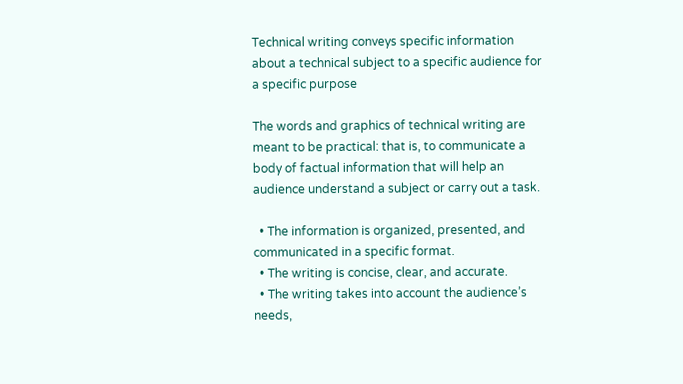Technical writing conveys specific information about a technical subject to a specific audience for a specific purpose

The words and graphics of technical writing are meant to be practical: that is, to communicate a body of factual information that will help an audience understand a subject or carry out a task.

  • The information is organized, presented, and communicated in a specific format.
  • The writing is concise, clear, and accurate.
  • The writing takes into account the audience’s needs,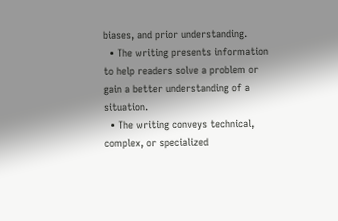biases, and prior understanding.
  • The writing presents information to help readers solve a problem or gain a better understanding of a situation.
  • The writing conveys technical, complex, or specialized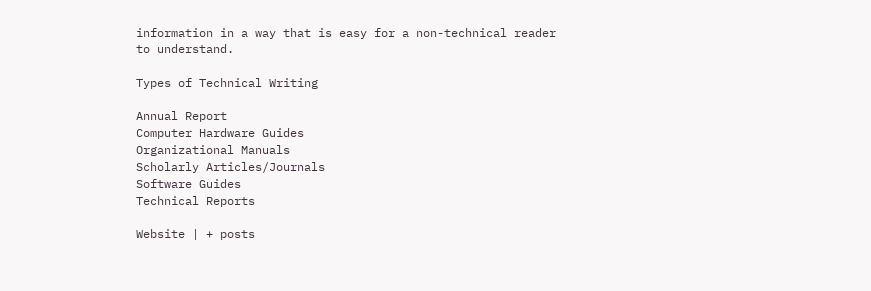information in a way that is easy for a non-technical reader to understand.

Types of Technical Writing

Annual Report
Computer Hardware Guides
Organizational Manuals
Scholarly Articles/Journals
Software Guides
Technical Reports

Website | + posts